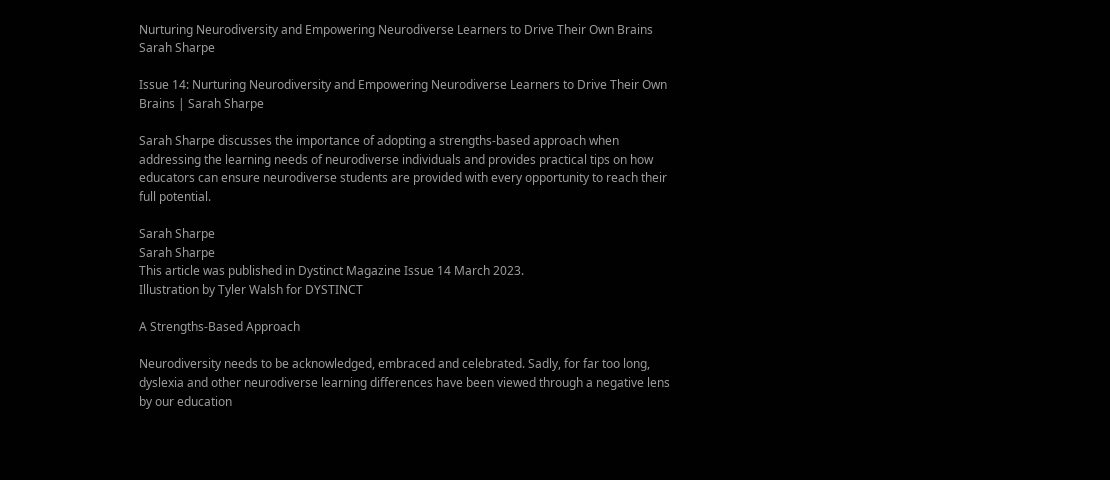Nurturing Neurodiversity and Empowering Neurodiverse Learners to Drive Their Own Brains Sarah Sharpe

Issue 14: Nurturing Neurodiversity and Empowering Neurodiverse Learners to Drive Their Own Brains | Sarah Sharpe

Sarah Sharpe discusses the importance of adopting a strengths-based approach when addressing the learning needs of neurodiverse individuals and provides practical tips on how educators can ensure neurodiverse students are provided with every opportunity to reach their full potential.

Sarah Sharpe
Sarah Sharpe
This article was published in Dystinct Magazine Issue 14 March 2023.
Illustration by Tyler Walsh for DYSTINCT

A Strengths-Based Approach

Neurodiversity needs to be acknowledged, embraced and celebrated. Sadly, for far too long, dyslexia and other neurodiverse learning differences have been viewed through a negative lens by our education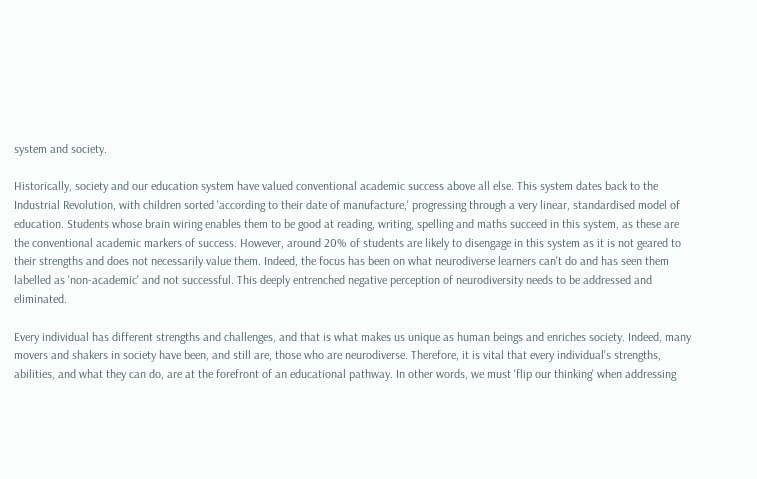system and society.

Historically, society and our education system have valued conventional academic success above all else. This system dates back to the Industrial Revolution, with children sorted 'according to their date of manufacture,' progressing through a very linear, standardised model of education. Students whose brain wiring enables them to be good at reading, writing, spelling and maths succeed in this system, as these are the conventional academic markers of success. However, around 20% of students are likely to disengage in this system as it is not geared to their strengths and does not necessarily value them. Indeed, the focus has been on what neurodiverse learners can't do and has seen them labelled as 'non-academic' and not successful. This deeply entrenched negative perception of neurodiversity needs to be addressed and eliminated.

Every individual has different strengths and challenges, and that is what makes us unique as human beings and enriches society. Indeed, many movers and shakers in society have been, and still are, those who are neurodiverse. Therefore, it is vital that every individual's strengths, abilities, and what they can do, are at the forefront of an educational pathway. In other words, we must 'flip our thinking' when addressing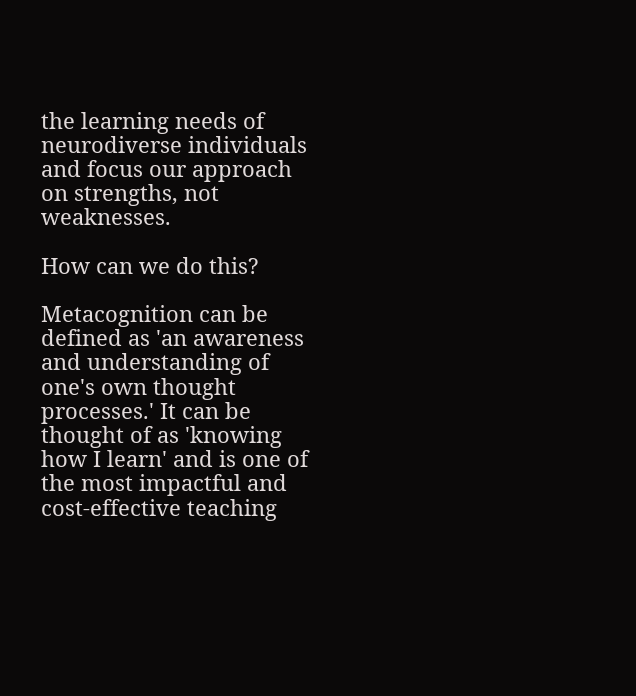the learning needs of neurodiverse individuals and focus our approach on strengths, not weaknesses.

How can we do this?

Metacognition can be defined as 'an awareness and understanding of one's own thought processes.' It can be thought of as 'knowing how I learn' and is one of the most impactful and cost-effective teaching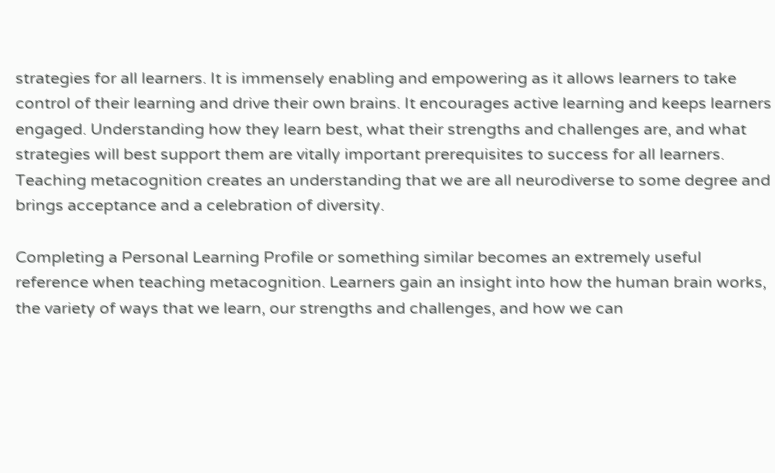strategies for all learners. It is immensely enabling and empowering as it allows learners to take control of their learning and drive their own brains. It encourages active learning and keeps learners engaged. Understanding how they learn best, what their strengths and challenges are, and what strategies will best support them are vitally important prerequisites to success for all learners. Teaching metacognition creates an understanding that we are all neurodiverse to some degree and brings acceptance and a celebration of diversity.

Completing a Personal Learning Profile or something similar becomes an extremely useful reference when teaching metacognition. Learners gain an insight into how the human brain works, the variety of ways that we learn, our strengths and challenges, and how we can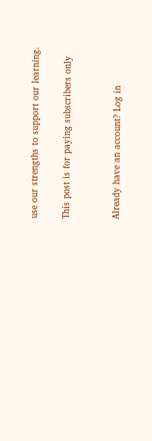use our strengths to support our learning.

This post is for paying subscribers only


Already have an account? Log in